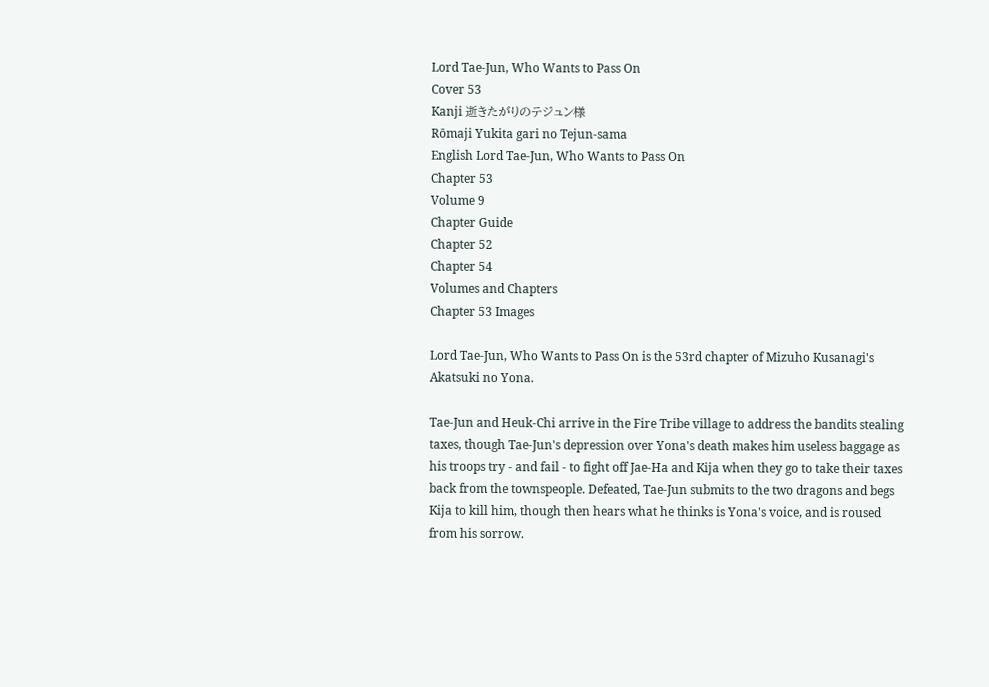Lord Tae-Jun, Who Wants to Pass On
Cover 53
Kanji 逝きたがりのテジュン様
Rōmaji Yukita gari no Tejun-sama
English Lord Tae-Jun, Who Wants to Pass On
Chapter 53
Volume 9
Chapter Guide
Chapter 52
Chapter 54
Volumes and Chapters
Chapter 53 Images

Lord Tae-Jun, Who Wants to Pass On is the 53rd chapter of Mizuho Kusanagi's Akatsuki no Yona.

Tae-Jun and Heuk-Chi arrive in the Fire Tribe village to address the bandits stealing taxes, though Tae-Jun's depression over Yona's death makes him useless baggage as his troops try - and fail - to fight off Jae-Ha and Kija when they go to take their taxes back from the townspeople. Defeated, Tae-Jun submits to the two dragons and begs Kija to kill him, though then hears what he thinks is Yona's voice, and is roused from his sorrow.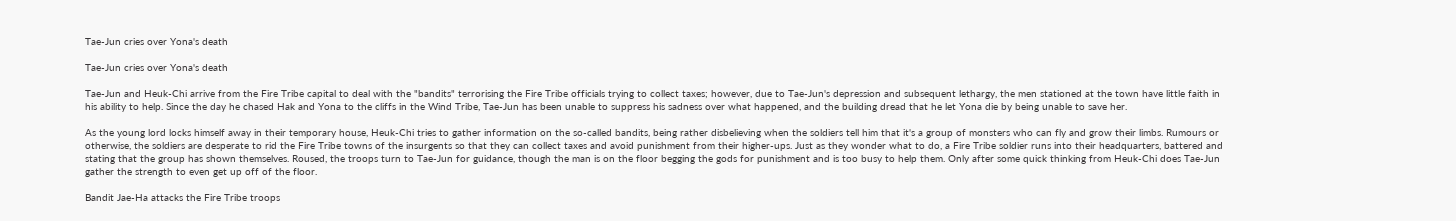Tae-Jun cries over Yona's death

Tae-Jun cries over Yona's death

Tae-Jun and Heuk-Chi arrive from the Fire Tribe capital to deal with the "bandits" terrorising the Fire Tribe officials trying to collect taxes; however, due to Tae-Jun's depression and subsequent lethargy, the men stationed at the town have little faith in his ability to help. Since the day he chased Hak and Yona to the cliffs in the Wind Tribe, Tae-Jun has been unable to suppress his sadness over what happened, and the building dread that he let Yona die by being unable to save her.

As the young lord locks himself away in their temporary house, Heuk-Chi tries to gather information on the so-called bandits, being rather disbelieving when the soldiers tell him that it's a group of monsters who can fly and grow their limbs. Rumours or otherwise, the soldiers are desperate to rid the Fire Tribe towns of the insurgents so that they can collect taxes and avoid punishment from their higher-ups. Just as they wonder what to do, a Fire Tribe soldier runs into their headquarters, battered and stating that the group has shown themselves. Roused, the troops turn to Tae-Jun for guidance, though the man is on the floor begging the gods for punishment and is too busy to help them. Only after some quick thinking from Heuk-Chi does Tae-Jun gather the strength to even get up off of the floor.

Bandit Jae-Ha attacks the Fire Tribe troops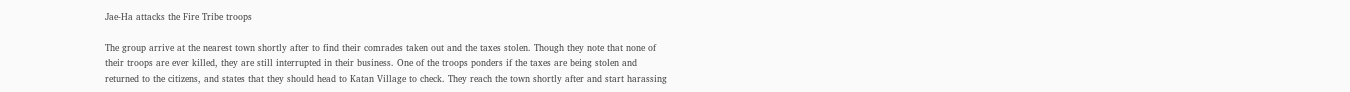Jae-Ha attacks the Fire Tribe troops

The group arrive at the nearest town shortly after to find their comrades taken out and the taxes stolen. Though they note that none of their troops are ever killed, they are still interrupted in their business. One of the troops ponders if the taxes are being stolen and returned to the citizens, and states that they should head to Katan Village to check. They reach the town shortly after and start harassing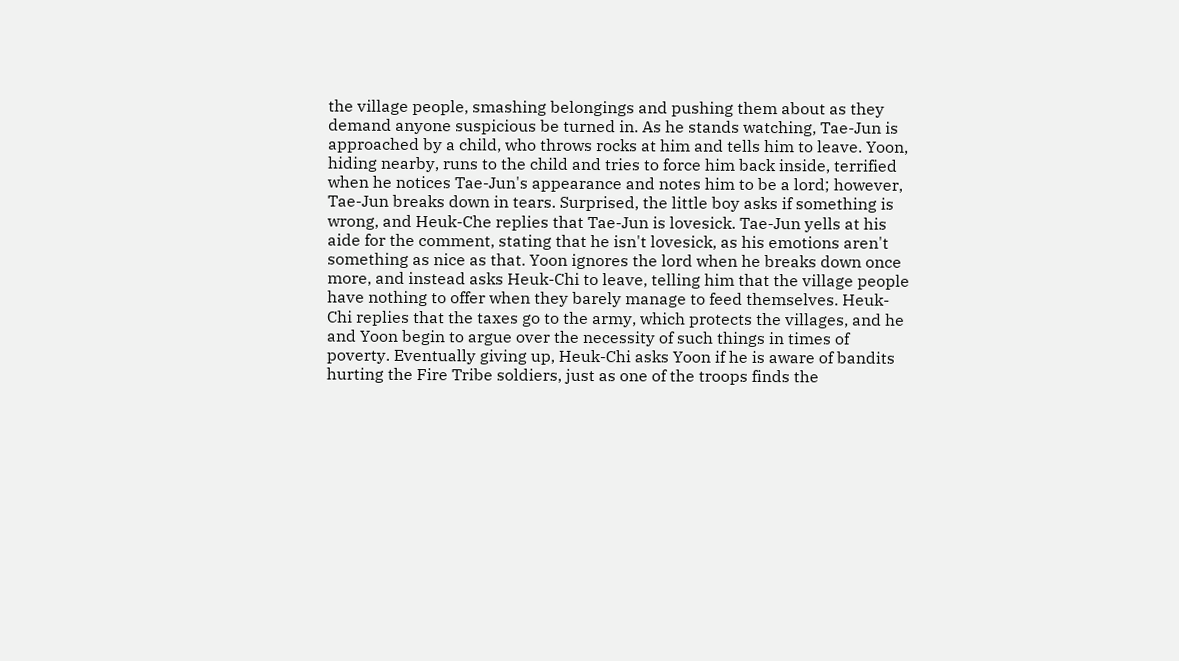the village people, smashing belongings and pushing them about as they demand anyone suspicious be turned in. As he stands watching, Tae-Jun is approached by a child, who throws rocks at him and tells him to leave. Yoon, hiding nearby, runs to the child and tries to force him back inside, terrified when he notices Tae-Jun's appearance and notes him to be a lord; however, Tae-Jun breaks down in tears. Surprised, the little boy asks if something is wrong, and Heuk-Che replies that Tae-Jun is lovesick. Tae-Jun yells at his aide for the comment, stating that he isn't lovesick, as his emotions aren't something as nice as that. Yoon ignores the lord when he breaks down once more, and instead asks Heuk-Chi to leave, telling him that the village people have nothing to offer when they barely manage to feed themselves. Heuk-Chi replies that the taxes go to the army, which protects the villages, and he and Yoon begin to argue over the necessity of such things in times of poverty. Eventually giving up, Heuk-Chi asks Yoon if he is aware of bandits hurting the Fire Tribe soldiers, just as one of the troops finds the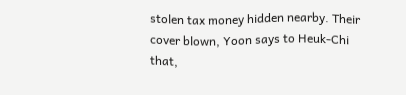stolen tax money hidden nearby. Their cover blown, Yoon says to Heuk-Chi that,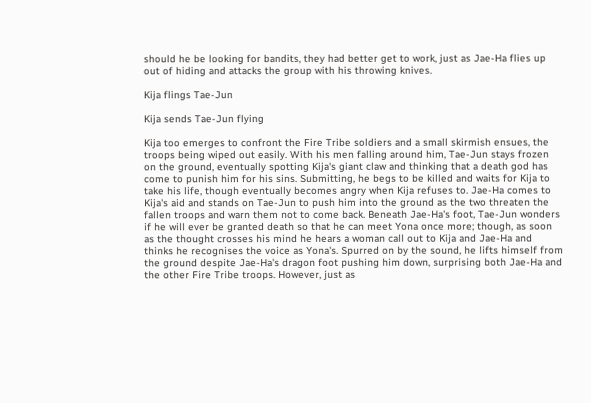should he be looking for bandits, they had better get to work, just as Jae-Ha flies up out of hiding and attacks the group with his throwing knives.

Kija flings Tae-Jun

Kija sends Tae-Jun flying

Kija too emerges to confront the Fire Tribe soldiers and a small skirmish ensues, the troops being wiped out easily. With his men falling around him, Tae-Jun stays frozen on the ground, eventually spotting Kija's giant claw and thinking that a death god has come to punish him for his sins. Submitting, he begs to be killed and waits for Kija to take his life, though eventually becomes angry when Kija refuses to. Jae-Ha comes to Kija's aid and stands on Tae-Jun to push him into the ground as the two threaten the fallen troops and warn them not to come back. Beneath Jae-Ha's foot, Tae-Jun wonders if he will ever be granted death so that he can meet Yona once more; though, as soon as the thought crosses his mind he hears a woman call out to Kija and Jae-Ha and thinks he recognises the voice as Yona's. Spurred on by the sound, he lifts himself from the ground despite Jae-Ha's dragon foot pushing him down, surprising both Jae-Ha and the other Fire Tribe troops. However, just as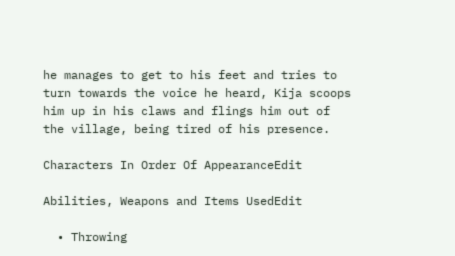he manages to get to his feet and tries to turn towards the voice he heard, Kija scoops him up in his claws and flings him out of the village, being tired of his presence.

Characters In Order Of AppearanceEdit

Abilities, Weapons and Items UsedEdit

  • Throwing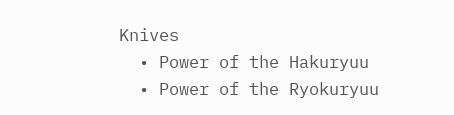Knives
  • Power of the Hakuryuu
  • Power of the Ryokuryuu